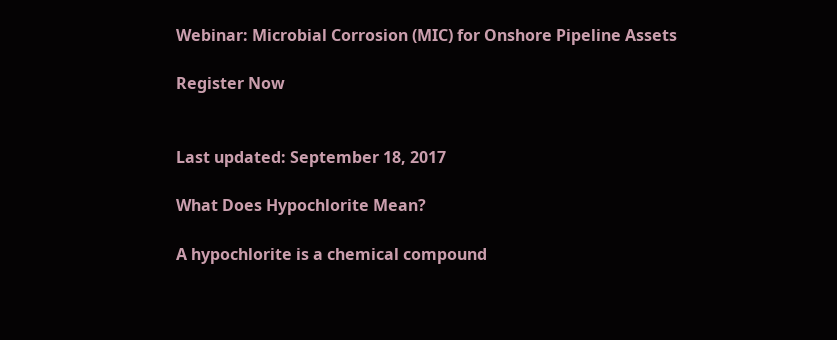Webinar: Microbial Corrosion (MIC) for Onshore Pipeline Assets

Register Now


Last updated: September 18, 2017

What Does Hypochlorite Mean?

A hypochlorite is a chemical compound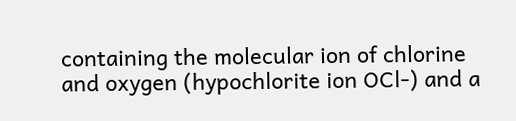containing the molecular ion of chlorine and oxygen (hypochlorite ion OCl-) and a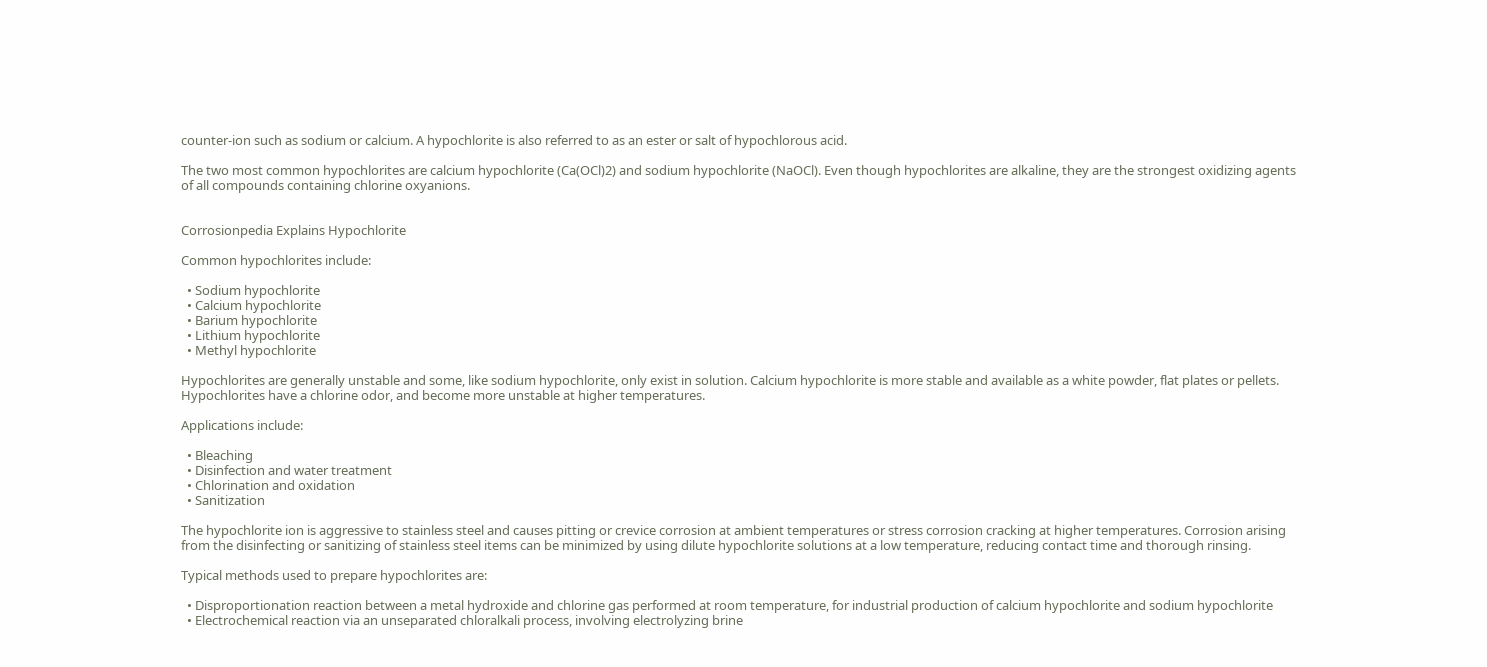counter-ion such as sodium or calcium. A hypochlorite is also referred to as an ester or salt of hypochlorous acid.

The two most common hypochlorites are calcium hypochlorite (Ca(OCl)2) and sodium hypochlorite (NaOCl). Even though hypochlorites are alkaline, they are the strongest oxidizing agents of all compounds containing chlorine oxyanions.


Corrosionpedia Explains Hypochlorite

Common hypochlorites include:

  • Sodium hypochlorite
  • Calcium hypochlorite
  • Barium hypochlorite
  • Lithium hypochlorite
  • Methyl hypochlorite

Hypochlorites are generally unstable and some, like sodium hypochlorite, only exist in solution. Calcium hypochlorite is more stable and available as a white powder, flat plates or pellets. Hypochlorites have a chlorine odor, and become more unstable at higher temperatures.

Applications include:

  • Bleaching
  • Disinfection and water treatment
  • Chlorination and oxidation
  • Sanitization

The hypochlorite ion is aggressive to stainless steel and causes pitting or crevice corrosion at ambient temperatures or stress corrosion cracking at higher temperatures. Corrosion arising from the disinfecting or sanitizing of stainless steel items can be minimized by using dilute hypochlorite solutions at a low temperature, reducing contact time and thorough rinsing.

Typical methods used to prepare hypochlorites are:

  • Disproportionation reaction between a metal hydroxide and chlorine gas performed at room temperature, for industrial production of calcium hypochlorite and sodium hypochlorite
  • Electrochemical reaction via an unseparated chloralkali process, involving electrolyzing brine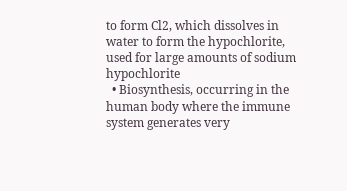to form Cl2, which dissolves in water to form the hypochlorite, used for large amounts of sodium hypochlorite
  • Biosynthesis, occurring in the human body where the immune system generates very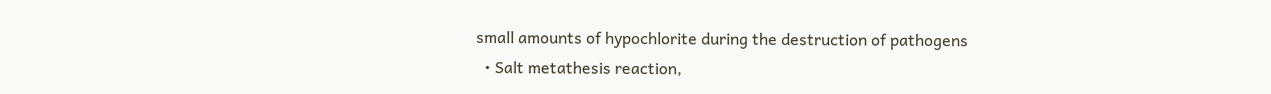small amounts of hypochlorite during the destruction of pathogens
  • Salt metathesis reaction,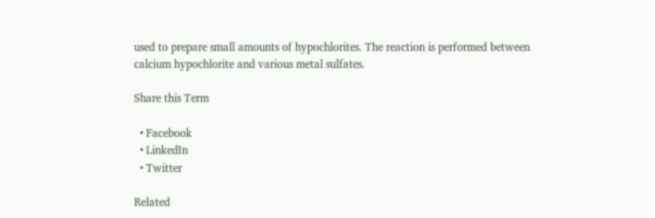used to prepare small amounts of hypochlorites. The reaction is performed between calcium hypochlorite and various metal sulfates.

Share this Term

  • Facebook
  • LinkedIn
  • Twitter

Related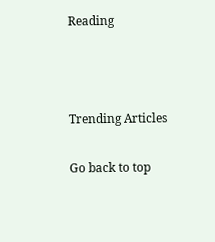Reading



Trending Articles

Go back to top